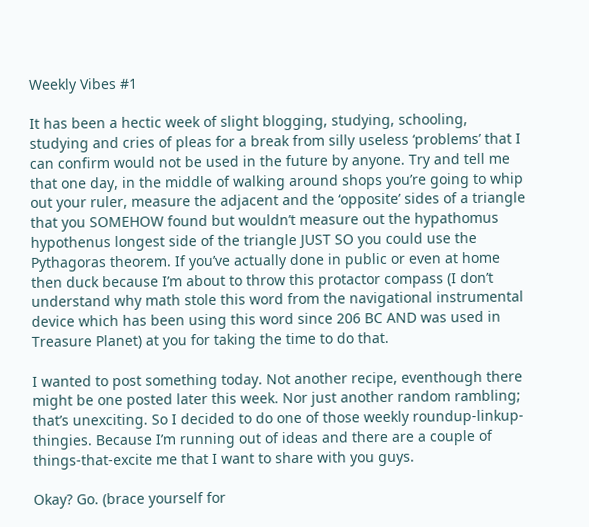Weekly Vibes #1

It has been a hectic week of slight blogging, studying, schooling, studying and cries of pleas for a break from silly useless ‘problems’ that I can confirm would not be used in the future by anyone. Try and tell me that one day, in the middle of walking around shops you’re going to whip out your ruler, measure the adjacent and the ‘opposite’ sides of a triangle that you SOMEHOW found but wouldn’t measure out the hypathomus hypothenus longest side of the triangle JUST SO you could use the Pythagoras theorem. If you’ve actually done in public or even at home then duck because I’m about to throw this protactor compass (I don’t understand why math stole this word from the navigational instrumental device which has been using this word since 206 BC AND was used in Treasure Planet) at you for taking the time to do that.

I wanted to post something today. Not another recipe, eventhough there might be one posted later this week. Nor just another random rambling; that’s unexciting. So I decided to do one of those weekly roundup-linkup-thingies. Because I’m running out of ideas and there are a couple of things-that-excite me that I want to share with you guys.

Okay? Go. (brace yourself for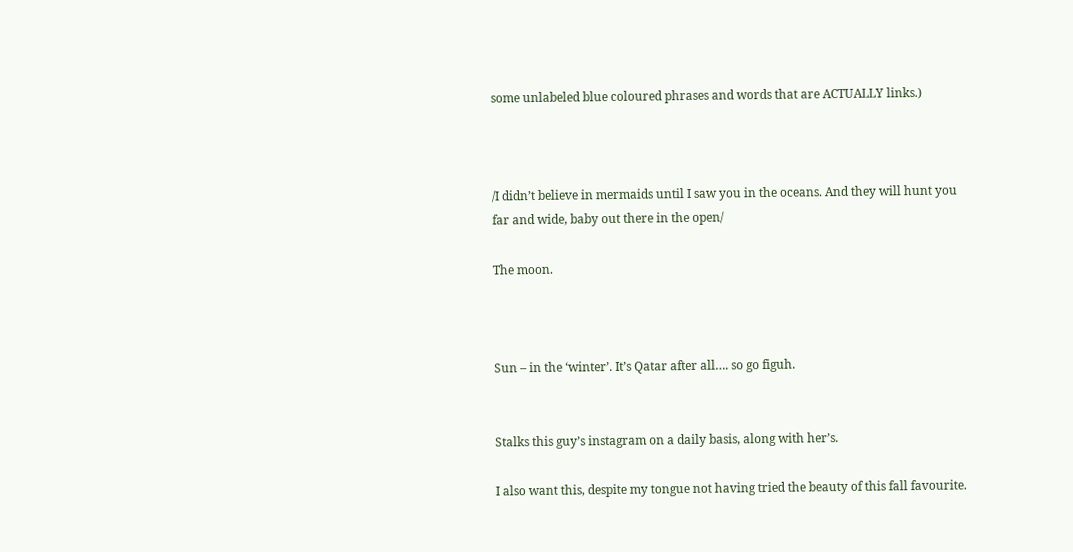some unlabeled blue coloured phrases and words that are ACTUALLY links.)



/I didn’t believe in mermaids until I saw you in the oceans. And they will hunt you far and wide, baby out there in the open/

The moon.



Sun – in the ‘winter’. It’s Qatar after all…. so go figuh.


Stalks this guy’s instagram on a daily basis, along with her’s.

I also want this, despite my tongue not having tried the beauty of this fall favourite.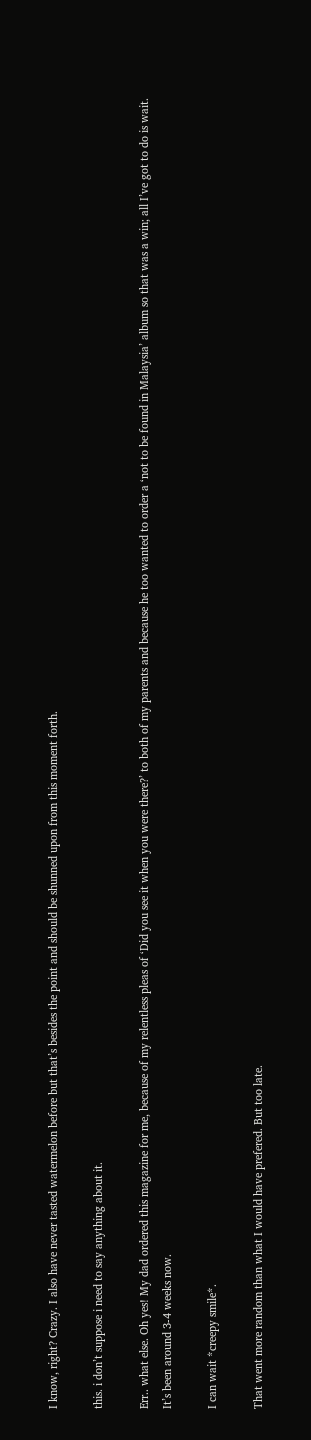I know, right? Crazy. I also have never tasted watermelon before but that’s besides the point and should be shunned upon from this moment forth.

this. i don’t suppose i need to say anything about it.

Err.. what else. Oh yes! My dad ordered this magazine for me, because of my relentless pleas of ‘Did you see it when you were there?’ to both of my parents and because he too wanted to order a ‘not to be found in Malaysia’ album so that was a win; all I’ve got to do is wait. It’s been around 3-4 weeks now.

I can wait *creepy smile*.

That went more random than what I would have prefered. But too late.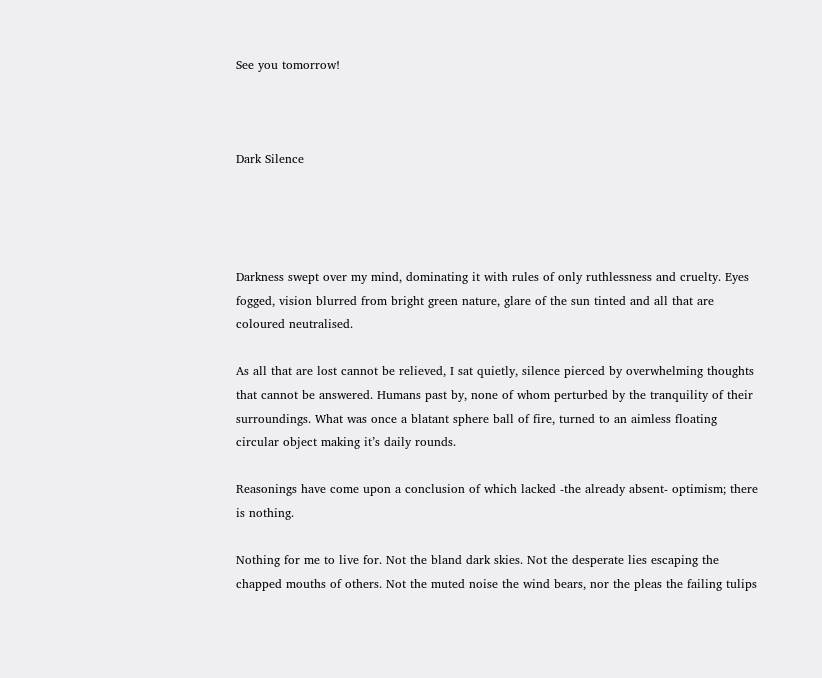See you tomorrow!



Dark Silence




Darkness swept over my mind, dominating it with rules of only ruthlessness and cruelty. Eyes fogged, vision blurred from bright green nature, glare of the sun tinted and all that are coloured neutralised.

As all that are lost cannot be relieved, I sat quietly, silence pierced by overwhelming thoughts that cannot be answered. Humans past by, none of whom perturbed by the tranquility of their surroundings. What was once a blatant sphere ball of fire, turned to an aimless floating circular object making it’s daily rounds.

Reasonings have come upon a conclusion of which lacked -the already absent- optimism; there is nothing.

Nothing for me to live for. Not the bland dark skies. Not the desperate lies escaping the chapped mouths of others. Not the muted noise the wind bears, nor the pleas the failing tulips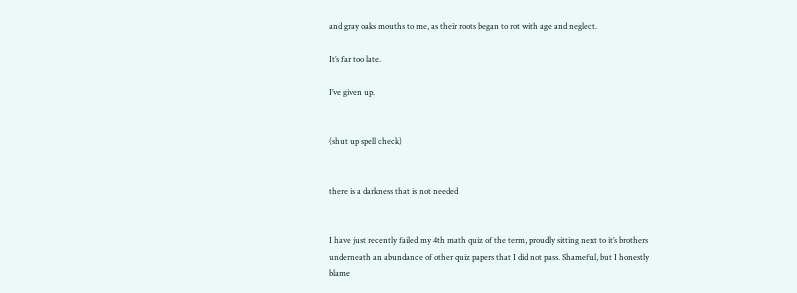and gray oaks mouths to me, as their roots began to rot with age and neglect.

It’s far too late.

I’ve given up.


(shut up spell check)


there is a darkness that is not needed


I have just recently failed my 4th math quiz of the term, proudly sitting next to it’s brothers underneath an abundance of other quiz papers that I did not pass. Shameful, but I honestly blame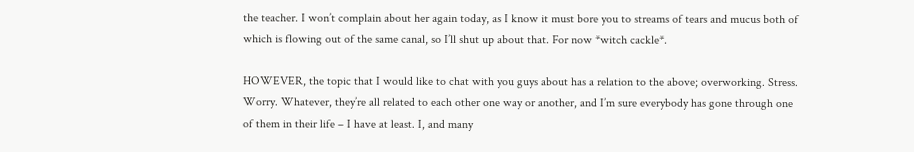the teacher. I won’t complain about her again today, as I know it must bore you to streams of tears and mucus both of which is flowing out of the same canal, so I’ll shut up about that. For now *witch cackle*.

HOWEVER, the topic that I would like to chat with you guys about has a relation to the above; overworking. Stress. Worry. Whatever, they’re all related to each other one way or another, and I’m sure everybody has gone through one of them in their life – I have at least. I, and many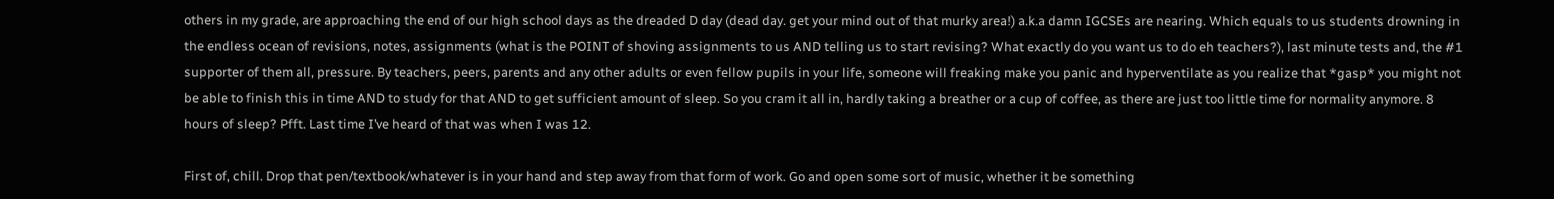others in my grade, are approaching the end of our high school days as the dreaded D day (dead day. get your mind out of that murky area!) a.k.a damn IGCSEs are nearing. Which equals to us students drowning in the endless ocean of revisions, notes, assignments (what is the POINT of shoving assignments to us AND telling us to start revising? What exactly do you want us to do eh teachers?), last minute tests and, the #1 supporter of them all, pressure. By teachers, peers, parents and any other adults or even fellow pupils in your life, someone will freaking make you panic and hyperventilate as you realize that *gasp* you might not be able to finish this in time AND to study for that AND to get sufficient amount of sleep. So you cram it all in, hardly taking a breather or a cup of coffee, as there are just too little time for normality anymore. 8 hours of sleep? Pfft. Last time I’ve heard of that was when I was 12.

First of, chill. Drop that pen/textbook/whatever is in your hand and step away from that form of work. Go and open some sort of music, whether it be something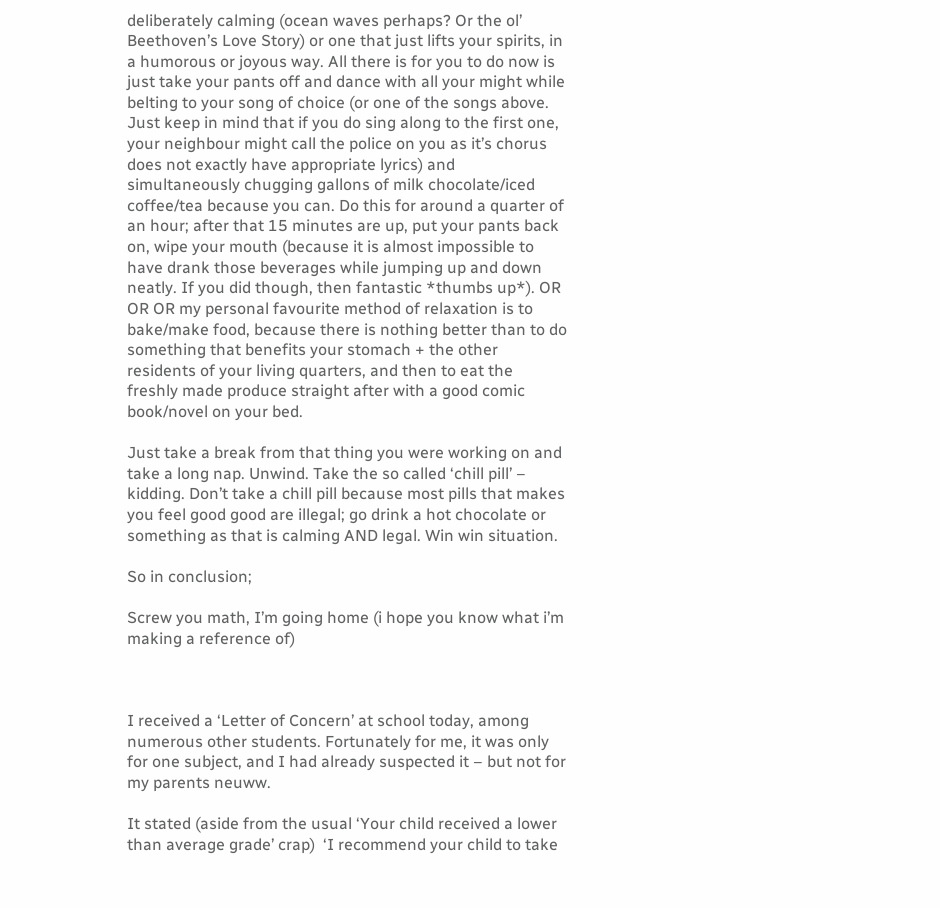deliberately calming (ocean waves perhaps? Or the ol’ Beethoven’s Love Story) or one that just lifts your spirits, in a humorous or joyous way. All there is for you to do now is just take your pants off and dance with all your might while belting to your song of choice (or one of the songs above. Just keep in mind that if you do sing along to the first one, your neighbour might call the police on you as it’s chorus does not exactly have appropriate lyrics) and simultaneously chugging gallons of milk chocolate/iced coffee/tea because you can. Do this for around a quarter of an hour; after that 15 minutes are up, put your pants back on, wipe your mouth (because it is almost impossible to have drank those beverages while jumping up and down neatly. If you did though, then fantastic *thumbs up*). OR OR OR my personal favourite method of relaxation is to bake/make food, because there is nothing better than to do something that benefits your stomach + the other residents of your living quarters, and then to eat the freshly made produce straight after with a good comic book/novel on your bed.

Just take a break from that thing you were working on and take a long nap. Unwind. Take the so called ‘chill pill’ – kidding. Don’t take a chill pill because most pills that makes you feel good good are illegal; go drink a hot chocolate or something as that is calming AND legal. Win win situation.

So in conclusion;

Screw you math, I’m going home (i hope you know what i’m making a reference of)



I received a ‘Letter of Concern’ at school today, among numerous other students. Fortunately for me, it was only for one subject, and I had already suspected it – but not for my parents neuww.

It stated (aside from the usual ‘Your child received a lower than average grade’ crap)  ‘I recommend your child to take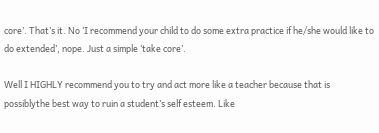core’. That’s it. No ‘I recommend your child to do some extra practice if he/she would like to do extended’, nope. Just a simple ‘take core’.

Well I HIGHLY recommend you to try and act more like a teacher because that is possiblythe best way to ruin a student’s self esteem. Like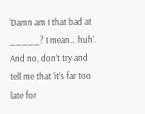‘Damn am I that bad at _____? I mean… huh’. And no, don’t try and tell me that ‘it’s far too late for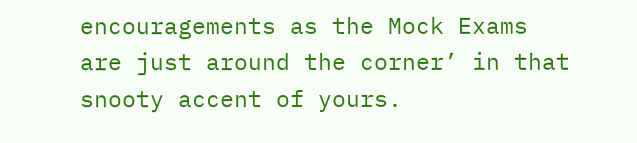encouragements as the Mock Exams are just around the corner’ in that snooty accent of yours.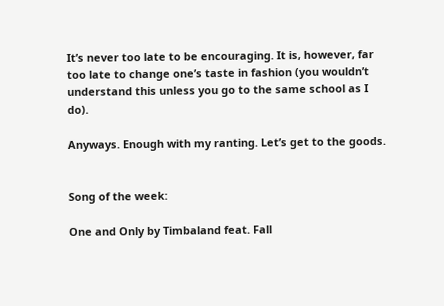It’s never too late to be encouraging. It is, however, far too late to change one’s taste in fashion (you wouldn’t understand this unless you go to the same school as I do).

Anyways. Enough with my ranting. Let’s get to the goods.


Song of the week:

One and Only by Timbaland feat. Fall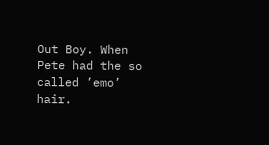Out Boy. When Pete had the so called ’emo’ hair.